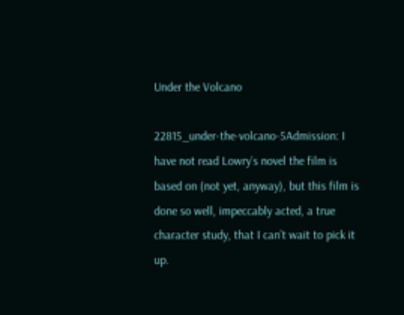Under the Volcano

22815_under-the-volcano-5Admission: I have not read Lowry’s novel the film is based on (not yet, anyway), but this film is done so well, impeccably acted, a true character study, that I can’t wait to pick it up.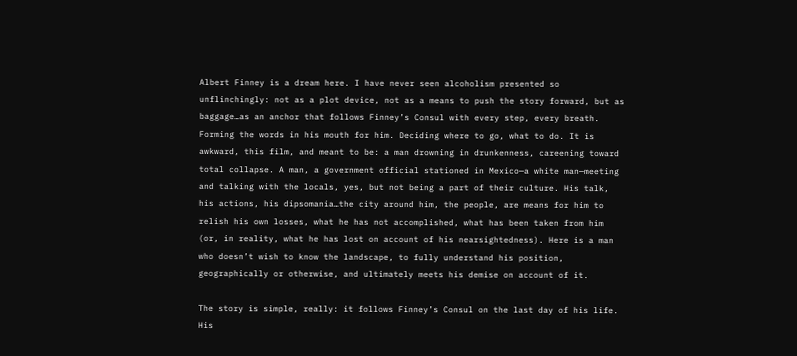Albert Finney is a dream here. I have never seen alcoholism presented so unflinchingly: not as a plot device, not as a means to push the story forward, but as baggage…as an anchor that follows Finney’s Consul with every step, every breath. Forming the words in his mouth for him. Deciding where to go, what to do. It is awkward, this film, and meant to be: a man drowning in drunkenness, careening toward total collapse. A man, a government official stationed in Mexico—a white man—meeting and talking with the locals, yes, but not being a part of their culture. His talk, his actions, his dipsomania…the city around him, the people, are means for him to relish his own losses, what he has not accomplished, what has been taken from him (or, in reality, what he has lost on account of his nearsightedness). Here is a man who doesn’t wish to know the landscape, to fully understand his position, geographically or otherwise, and ultimately meets his demise on account of it.

The story is simple, really: it follows Finney’s Consul on the last day of his life. His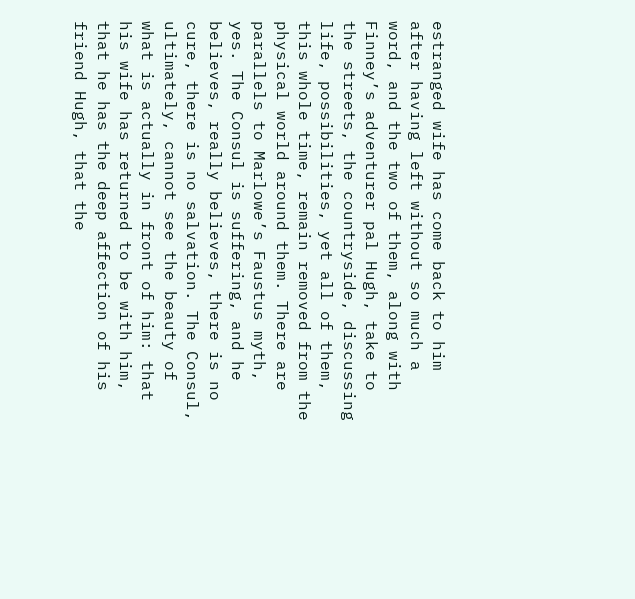estranged wife has come back to him after having left without so much a word, and the two of them, along with Finney’s adventurer pal Hugh, take to the streets, the countryside, discussing life, possibilities, yet all of them, this whole time, remain removed from the physical world around them. There are parallels to Marlowe’s Faustus myth, yes. The Consul is suffering, and he believes, really believes, there is no cure, there is no salvation. The Consul, ultimately, cannot see the beauty of what is actually in front of him: that his wife has returned to be with him, that he has the deep affection of his friend Hugh, that the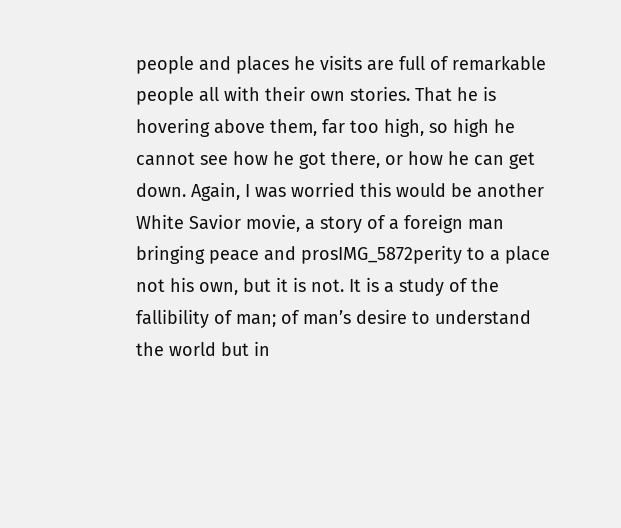people and places he visits are full of remarkable people all with their own stories. That he is hovering above them, far too high, so high he cannot see how he got there, or how he can get down. Again, I was worried this would be another White Savior movie, a story of a foreign man bringing peace and prosIMG_5872perity to a place not his own, but it is not. It is a study of the fallibility of man; of man’s desire to understand the world but in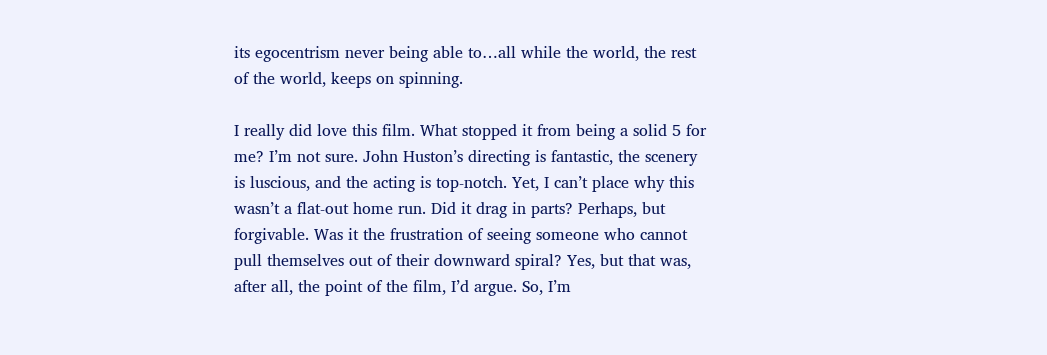its egocentrism never being able to…all while the world, the rest of the world, keeps on spinning.

I really did love this film. What stopped it from being a solid 5 for me? I’m not sure. John Huston’s directing is fantastic, the scenery is luscious, and the acting is top-notch. Yet, I can’t place why this wasn’t a flat-out home run. Did it drag in parts? Perhaps, but forgivable. Was it the frustration of seeing someone who cannot pull themselves out of their downward spiral? Yes, but that was, after all, the point of the film, I’d argue. So, I’m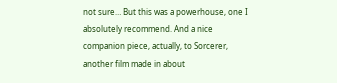not sure… But this was a powerhouse, one I absolutely recommend. And a nice companion piece, actually, to Sorcerer, another film made in about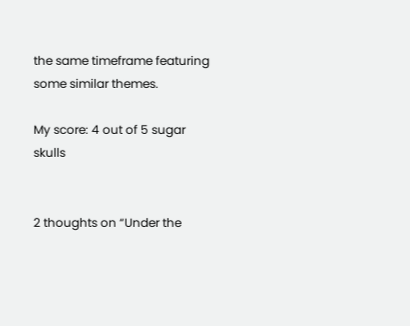the same timeframe featuring some similar themes.

My score: 4 out of 5 sugar skulls


2 thoughts on “Under the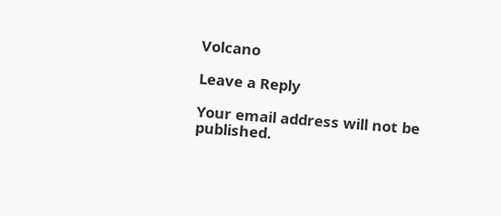Volcano

Leave a Reply

Your email address will not be published.